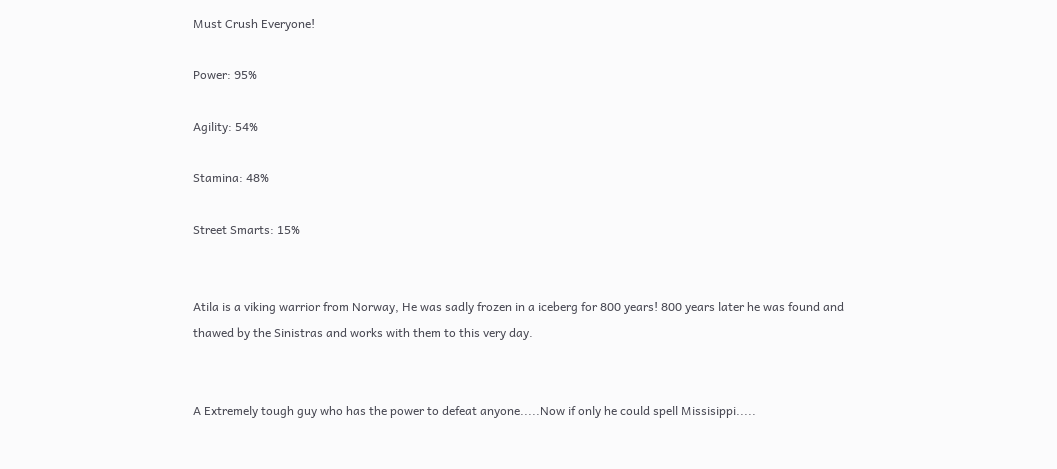Must Crush Everyone!

Power: 95%

Agility: 54%

Stamina: 48%

Street Smarts: 15%


Atila is a viking warrior from Norway, He was sadly frozen in a iceberg for 800 years! 800 years later he was found and thawed by the Sinistras and works with them to this very day.


A Extremely tough guy who has the power to defeat anyone.....Now if only he could spell Missisippi.....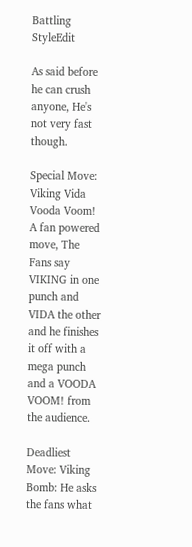Battling StyleEdit

As said before he can crush anyone, He's not very fast though.

Special Move: Viking Vida Vooda Voom! A fan powered move, The Fans say VIKING in one punch and VIDA the other and he finishes it off with a mega punch and a VOODA VOOM! from the audience.

Deadliest Move: Viking Bomb: He asks the fans what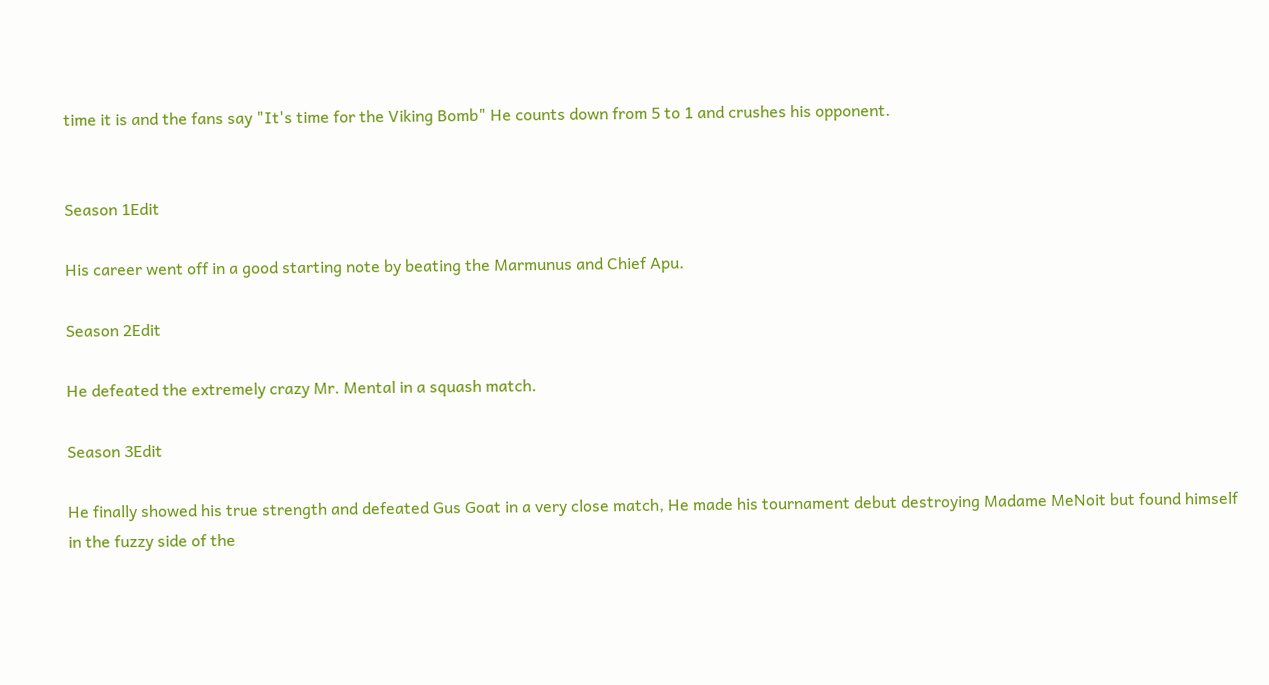time it is and the fans say "It's time for the Viking Bomb" He counts down from 5 to 1 and crushes his opponent.


Season 1Edit

His career went off in a good starting note by beating the Marmunus and Chief Apu.

Season 2Edit

He defeated the extremely crazy Mr. Mental in a squash match.

Season 3Edit

He finally showed his true strength and defeated Gus Goat in a very close match, He made his tournament debut destroying Madame MeNoit but found himself in the fuzzy side of the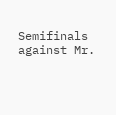Semifinals against Mr.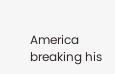America breaking his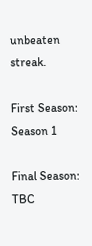unbeaten streak.

First Season: Season 1

Final Season: TBC